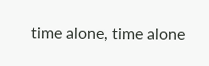time alone, time alone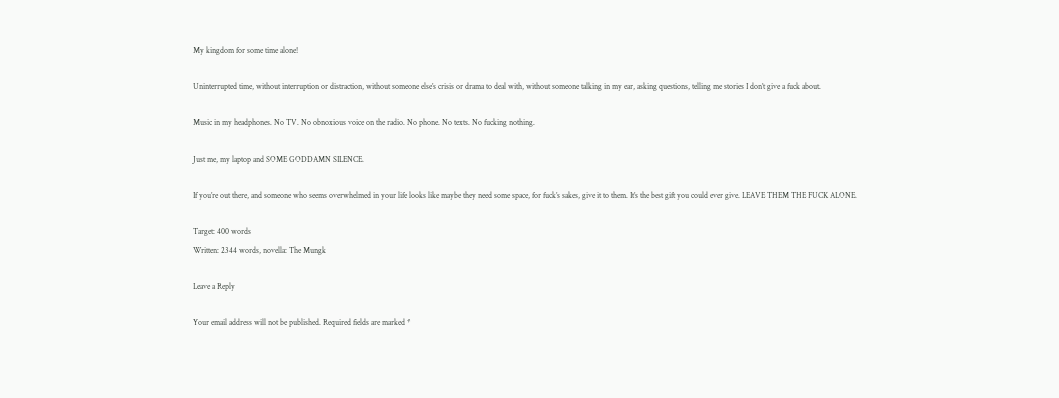My kingdom for some time alone!

Uninterrupted time, without interruption or distraction, without someone else’s crisis or drama to deal with, without someone talking in my ear, asking questions, telling me stories I don’t give a fuck about.

Music in my headphones. No TV. No obnoxious voice on the radio. No phone. No texts. No fucking nothing.

Just me, my laptop and SOME GODDAMN SILENCE.

If you’re out there, and someone who seems overwhelmed in your life looks like maybe they need some space, for fuck’s sakes, give it to them. It’s the best gift you could ever give. LEAVE THEM THE FUCK ALONE.

Target: 400 words
Written: 2344 words, novella: The Mungk

Leave a Reply

Your email address will not be published. Required fields are marked *